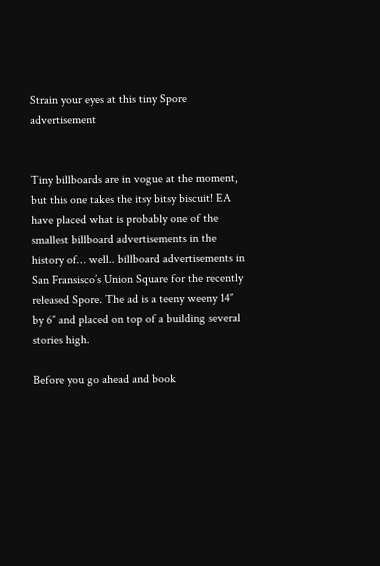Strain your eyes at this tiny Spore advertisement


Tiny billboards are in vogue at the moment, but this one takes the itsy bitsy biscuit! EA have placed what is probably one of the smallest billboard advertisements in the history of… well.. billboard advertisements in San Fransisco’s Union Square for the recently released Spore. The ad is a teeny weeny 14″ by 6″ and placed on top of a building several stories high.

Before you go ahead and book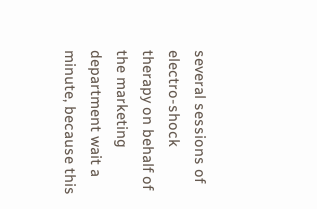several sessions of electro-shock therapy on behalf of the marketing department wait a minute, because this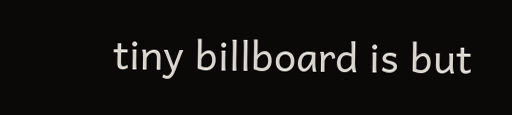tiny billboard is but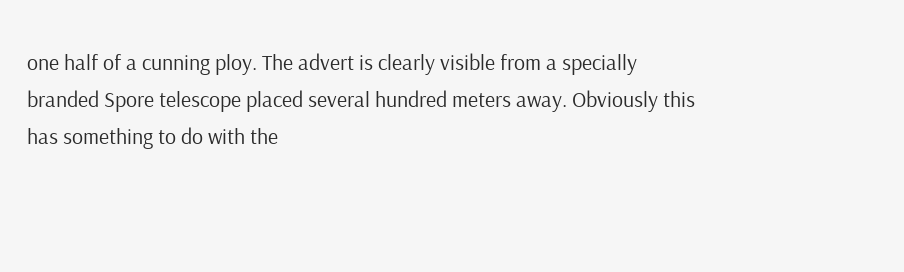one half of a cunning ploy. The advert is clearly visible from a specially branded Spore telescope placed several hundred meters away. Obviously this has something to do with the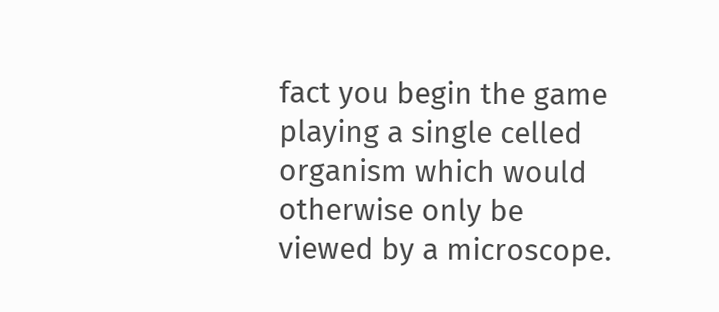fact you begin the game playing a single celled organism which would otherwise only be viewed by a microscope.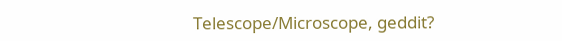Telescope/Microscope, geddit?